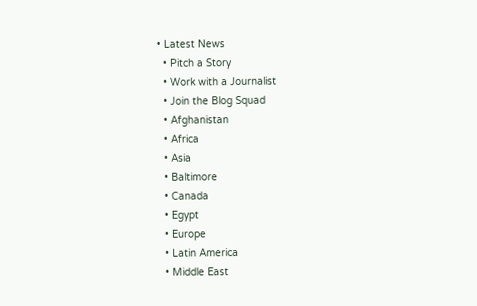• Latest News
  • Pitch a Story
  • Work with a Journalist
  • Join the Blog Squad
  • Afghanistan
  • Africa
  • Asia
  • Baltimore
  • Canada
  • Egypt
  • Europe
  • Latin America
  • Middle East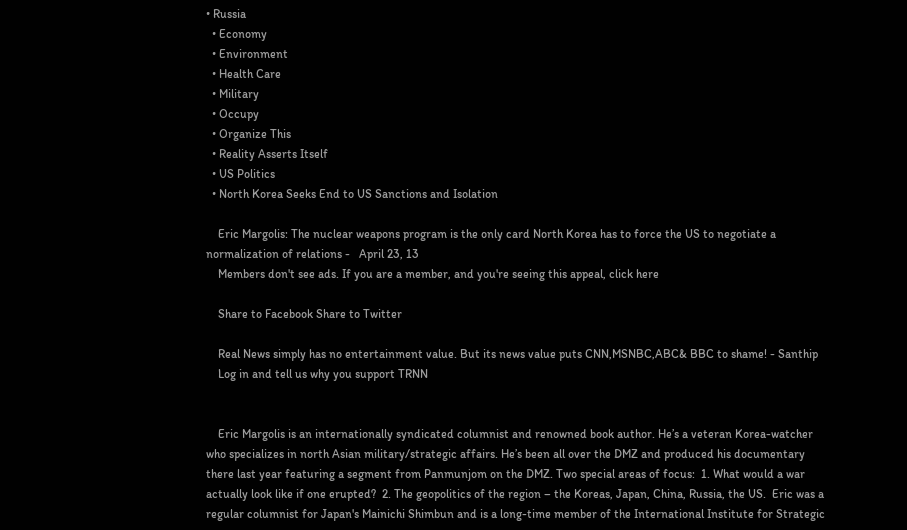• Russia
  • Economy
  • Environment
  • Health Care
  • Military
  • Occupy
  • Organize This
  • Reality Asserts Itself
  • US Politics
  • North Korea Seeks End to US Sanctions and Isolation

    Eric Margolis: The nuclear weapons program is the only card North Korea has to force the US to negotiate a normalization of relations -   April 23, 13
    Members don't see ads. If you are a member, and you're seeing this appeal, click here

    Share to Facebook Share to Twitter

    Real News simply has no entertainment value. But its news value puts CNN,MSNBC,ABC& BBC to shame! - Santhip
    Log in and tell us why you support TRNN


    Eric Margolis is an internationally syndicated columnist and renowned book author. He’s a veteran Korea-watcher who specializes in north Asian military/strategic affairs. He’s been all over the DMZ and produced his documentary there last year featuring a segment from Panmunjom on the DMZ. Two special areas of focus:  1. What would a war actually look like if one erupted?  2. The geopolitics of the region – the Koreas, Japan, China, Russia, the US.  Eric was a regular columnist for Japan's Mainichi Shimbun and is a long-time member of the International Institute for Strategic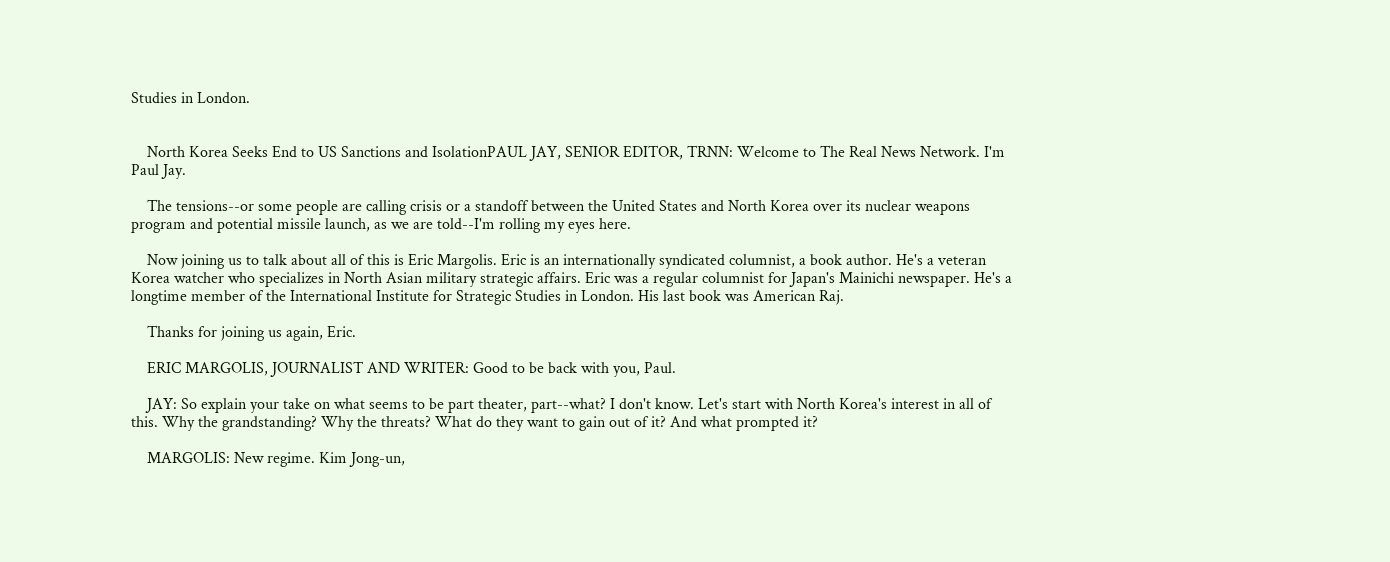Studies in London.


    North Korea Seeks End to US Sanctions and IsolationPAUL JAY, SENIOR EDITOR, TRNN: Welcome to The Real News Network. I'm Paul Jay.

    The tensions--or some people are calling crisis or a standoff between the United States and North Korea over its nuclear weapons program and potential missile launch, as we are told--I'm rolling my eyes here.

    Now joining us to talk about all of this is Eric Margolis. Eric is an internationally syndicated columnist, a book author. He's a veteran Korea watcher who specializes in North Asian military strategic affairs. Eric was a regular columnist for Japan's Mainichi newspaper. He's a longtime member of the International Institute for Strategic Studies in London. His last book was American Raj.

    Thanks for joining us again, Eric.

    ERIC MARGOLIS, JOURNALIST AND WRITER: Good to be back with you, Paul.

    JAY: So explain your take on what seems to be part theater, part--what? I don't know. Let's start with North Korea's interest in all of this. Why the grandstanding? Why the threats? What do they want to gain out of it? And what prompted it?

    MARGOLIS: New regime. Kim Jong-un,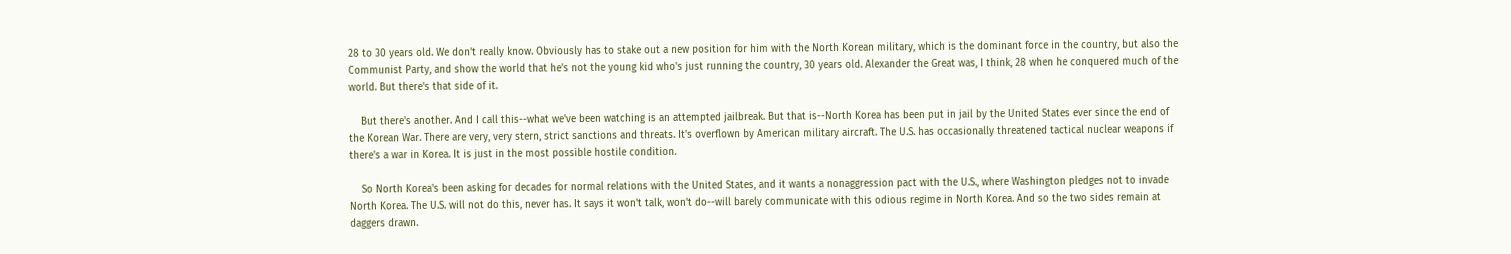28 to 30 years old. We don't really know. Obviously has to stake out a new position for him with the North Korean military, which is the dominant force in the country, but also the Communist Party, and show the world that he's not the young kid who's just running the country, 30 years old. Alexander the Great was, I think, 28 when he conquered much of the world. But there's that side of it.

    But there's another. And I call this--what we've been watching is an attempted jailbreak. But that is--North Korea has been put in jail by the United States ever since the end of the Korean War. There are very, very stern, strict sanctions and threats. It's overflown by American military aircraft. The U.S. has occasionally threatened tactical nuclear weapons if there's a war in Korea. It is just in the most possible hostile condition.

    So North Korea's been asking for decades for normal relations with the United States, and it wants a nonaggression pact with the U.S., where Washington pledges not to invade North Korea. The U.S. will not do this, never has. It says it won't talk, won't do--will barely communicate with this odious regime in North Korea. And so the two sides remain at daggers drawn.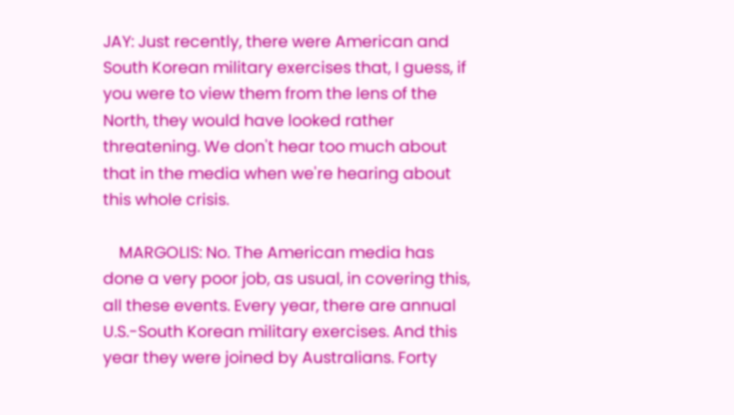JAY: Just recently, there were American and South Korean military exercises that, I guess, if you were to view them from the lens of the North, they would have looked rather threatening. We don't hear too much about that in the media when we're hearing about this whole crisis.

    MARGOLIS: No. The American media has done a very poor job, as usual, in covering this, all these events. Every year, there are annual U.S.-South Korean military exercises. And this year they were joined by Australians. Forty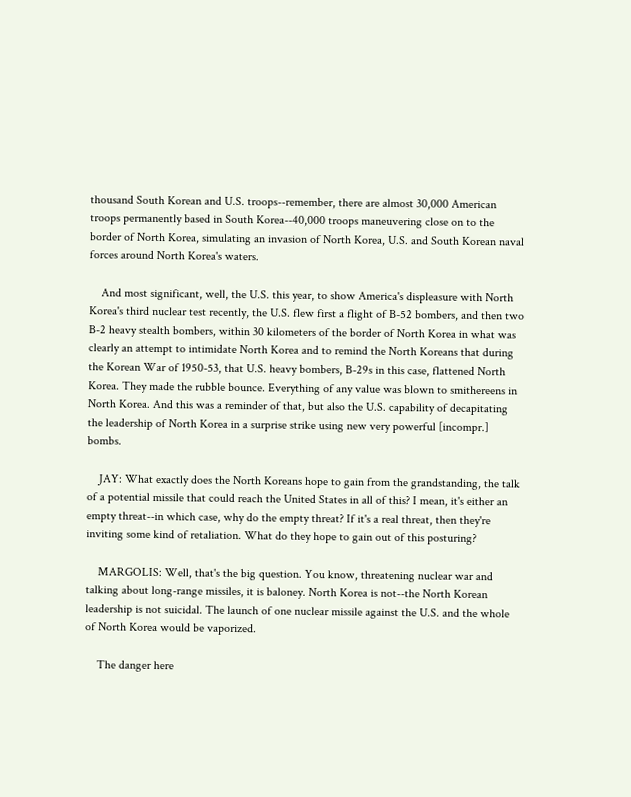thousand South Korean and U.S. troops--remember, there are almost 30,000 American troops permanently based in South Korea--40,000 troops maneuvering close on to the border of North Korea, simulating an invasion of North Korea, U.S. and South Korean naval forces around North Korea's waters.

    And most significant, well, the U.S. this year, to show America's displeasure with North Korea's third nuclear test recently, the U.S. flew first a flight of B-52 bombers, and then two B-2 heavy stealth bombers, within 30 kilometers of the border of North Korea in what was clearly an attempt to intimidate North Korea and to remind the North Koreans that during the Korean War of 1950-53, that U.S. heavy bombers, B-29s in this case, flattened North Korea. They made the rubble bounce. Everything of any value was blown to smithereens in North Korea. And this was a reminder of that, but also the U.S. capability of decapitating the leadership of North Korea in a surprise strike using new very powerful [incompr.] bombs.

    JAY: What exactly does the North Koreans hope to gain from the grandstanding, the talk of a potential missile that could reach the United States in all of this? I mean, it's either an empty threat--in which case, why do the empty threat? If it's a real threat, then they're inviting some kind of retaliation. What do they hope to gain out of this posturing?

    MARGOLIS: Well, that's the big question. You know, threatening nuclear war and talking about long-range missiles, it is baloney. North Korea is not--the North Korean leadership is not suicidal. The launch of one nuclear missile against the U.S. and the whole of North Korea would be vaporized.

    The danger here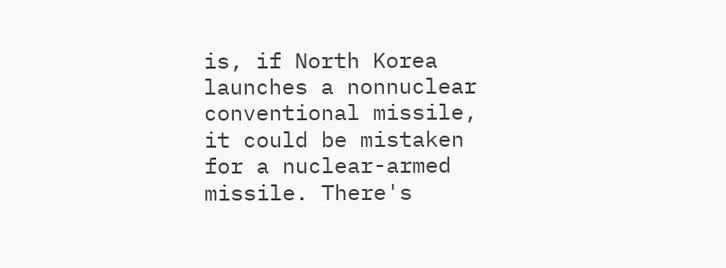is, if North Korea launches a nonnuclear conventional missile, it could be mistaken for a nuclear-armed missile. There's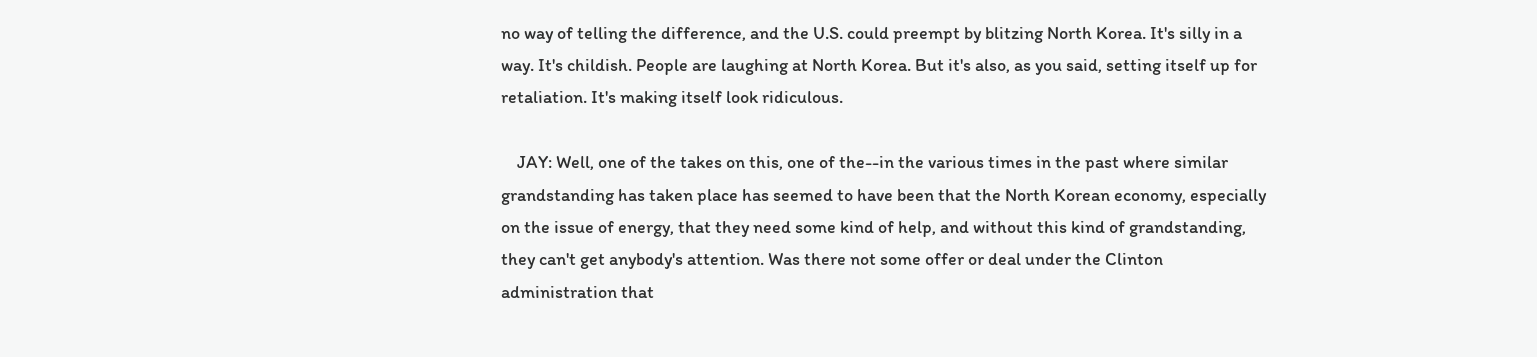no way of telling the difference, and the U.S. could preempt by blitzing North Korea. It's silly in a way. It's childish. People are laughing at North Korea. But it's also, as you said, setting itself up for retaliation. It's making itself look ridiculous.

    JAY: Well, one of the takes on this, one of the--in the various times in the past where similar grandstanding has taken place has seemed to have been that the North Korean economy, especially on the issue of energy, that they need some kind of help, and without this kind of grandstanding, they can't get anybody's attention. Was there not some offer or deal under the Clinton administration that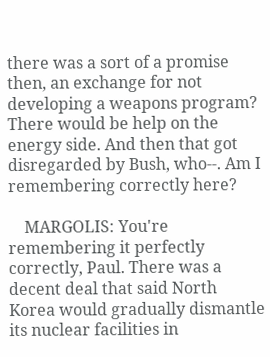there was a sort of a promise then, an exchange for not developing a weapons program? There would be help on the energy side. And then that got disregarded by Bush, who--. Am I remembering correctly here?

    MARGOLIS: You're remembering it perfectly correctly, Paul. There was a decent deal that said North Korea would gradually dismantle its nuclear facilities in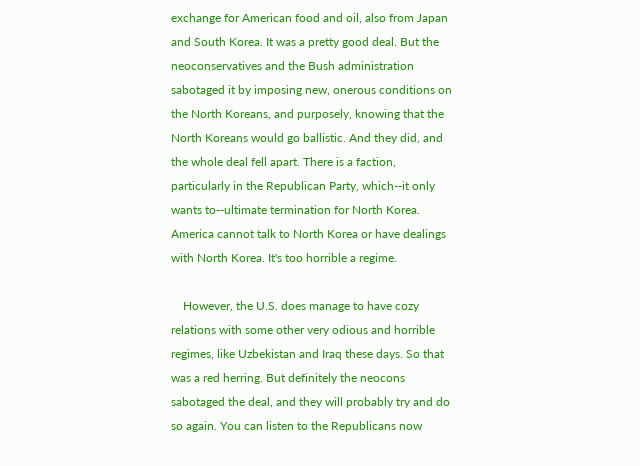exchange for American food and oil, also from Japan and South Korea. It was a pretty good deal. But the neoconservatives and the Bush administration sabotaged it by imposing new, onerous conditions on the North Koreans, and purposely, knowing that the North Koreans would go ballistic. And they did, and the whole deal fell apart. There is a faction, particularly in the Republican Party, which--it only wants to--ultimate termination for North Korea. America cannot talk to North Korea or have dealings with North Korea. It's too horrible a regime.

    However, the U.S. does manage to have cozy relations with some other very odious and horrible regimes, like Uzbekistan and Iraq these days. So that was a red herring. But definitely the neocons sabotaged the deal, and they will probably try and do so again. You can listen to the Republicans now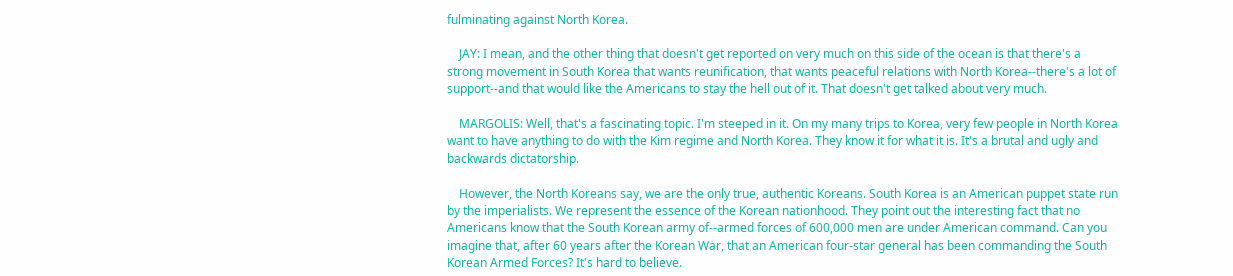fulminating against North Korea.

    JAY: I mean, and the other thing that doesn't get reported on very much on this side of the ocean is that there's a strong movement in South Korea that wants reunification, that wants peaceful relations with North Korea--there's a lot of support--and that would like the Americans to stay the hell out of it. That doesn't get talked about very much.

    MARGOLIS: Well, that's a fascinating topic. I'm steeped in it. On my many trips to Korea, very few people in North Korea want to have anything to do with the Kim regime and North Korea. They know it for what it is. It's a brutal and ugly and backwards dictatorship.

    However, the North Koreans say, we are the only true, authentic Koreans. South Korea is an American puppet state run by the imperialists. We represent the essence of the Korean nationhood. They point out the interesting fact that no Americans know that the South Korean army of--armed forces of 600,000 men are under American command. Can you imagine that, after 60 years after the Korean War, that an American four-star general has been commanding the South Korean Armed Forces? It's hard to believe.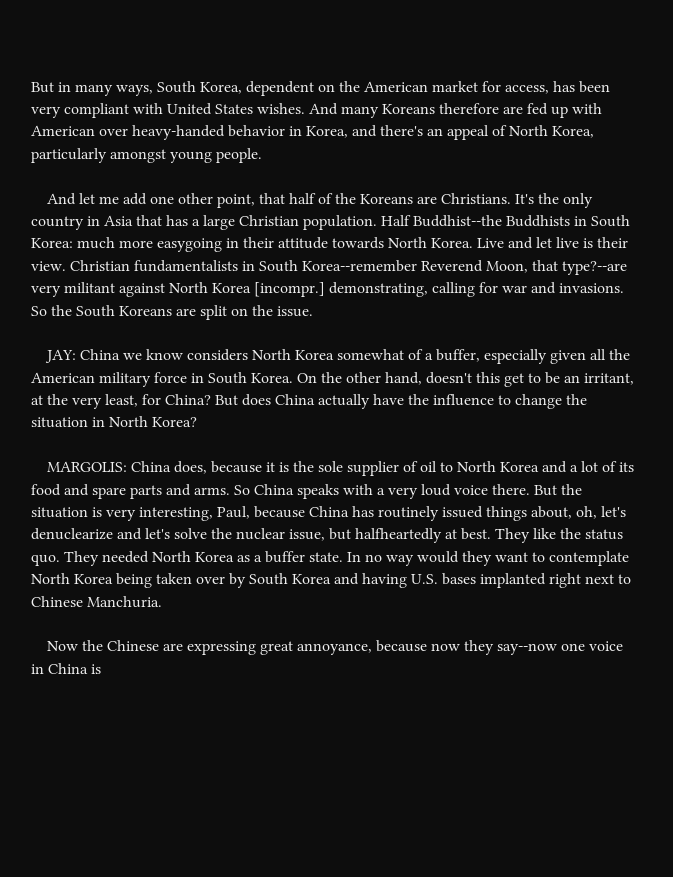But in many ways, South Korea, dependent on the American market for access, has been very compliant with United States wishes. And many Koreans therefore are fed up with American over heavy-handed behavior in Korea, and there's an appeal of North Korea, particularly amongst young people.

    And let me add one other point, that half of the Koreans are Christians. It's the only country in Asia that has a large Christian population. Half Buddhist--the Buddhists in South Korea: much more easygoing in their attitude towards North Korea. Live and let live is their view. Christian fundamentalists in South Korea--remember Reverend Moon, that type?--are very militant against North Korea [incompr.] demonstrating, calling for war and invasions. So the South Koreans are split on the issue.

    JAY: China we know considers North Korea somewhat of a buffer, especially given all the American military force in South Korea. On the other hand, doesn't this get to be an irritant, at the very least, for China? But does China actually have the influence to change the situation in North Korea?

    MARGOLIS: China does, because it is the sole supplier of oil to North Korea and a lot of its food and spare parts and arms. So China speaks with a very loud voice there. But the situation is very interesting, Paul, because China has routinely issued things about, oh, let's denuclearize and let's solve the nuclear issue, but halfheartedly at best. They like the status quo. They needed North Korea as a buffer state. In no way would they want to contemplate North Korea being taken over by South Korea and having U.S. bases implanted right next to Chinese Manchuria.

    Now the Chinese are expressing great annoyance, because now they say--now one voice in China is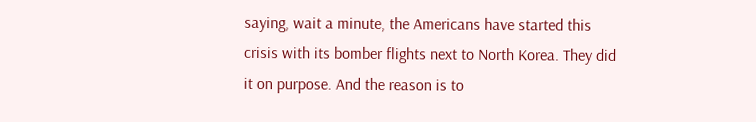saying, wait a minute, the Americans have started this crisis with its bomber flights next to North Korea. They did it on purpose. And the reason is to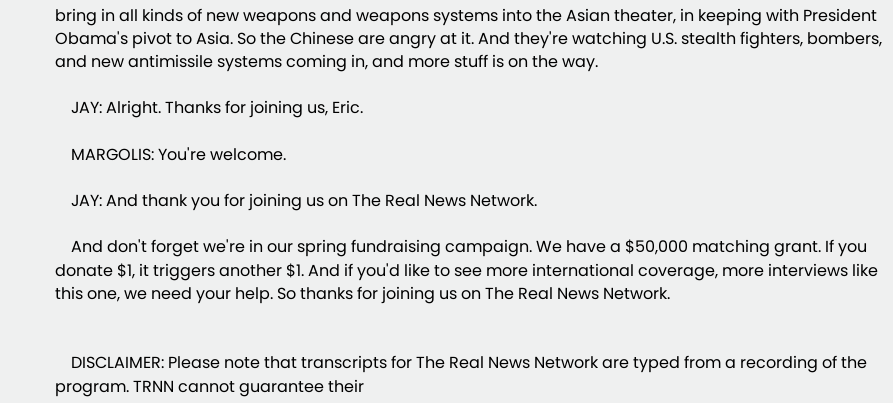bring in all kinds of new weapons and weapons systems into the Asian theater, in keeping with President Obama's pivot to Asia. So the Chinese are angry at it. And they're watching U.S. stealth fighters, bombers, and new antimissile systems coming in, and more stuff is on the way.

    JAY: Alright. Thanks for joining us, Eric.

    MARGOLIS: You're welcome.

    JAY: And thank you for joining us on The Real News Network.

    And don't forget we're in our spring fundraising campaign. We have a $50,000 matching grant. If you donate $1, it triggers another $1. And if you'd like to see more international coverage, more interviews like this one, we need your help. So thanks for joining us on The Real News Network.


    DISCLAIMER: Please note that transcripts for The Real News Network are typed from a recording of the program. TRNN cannot guarantee their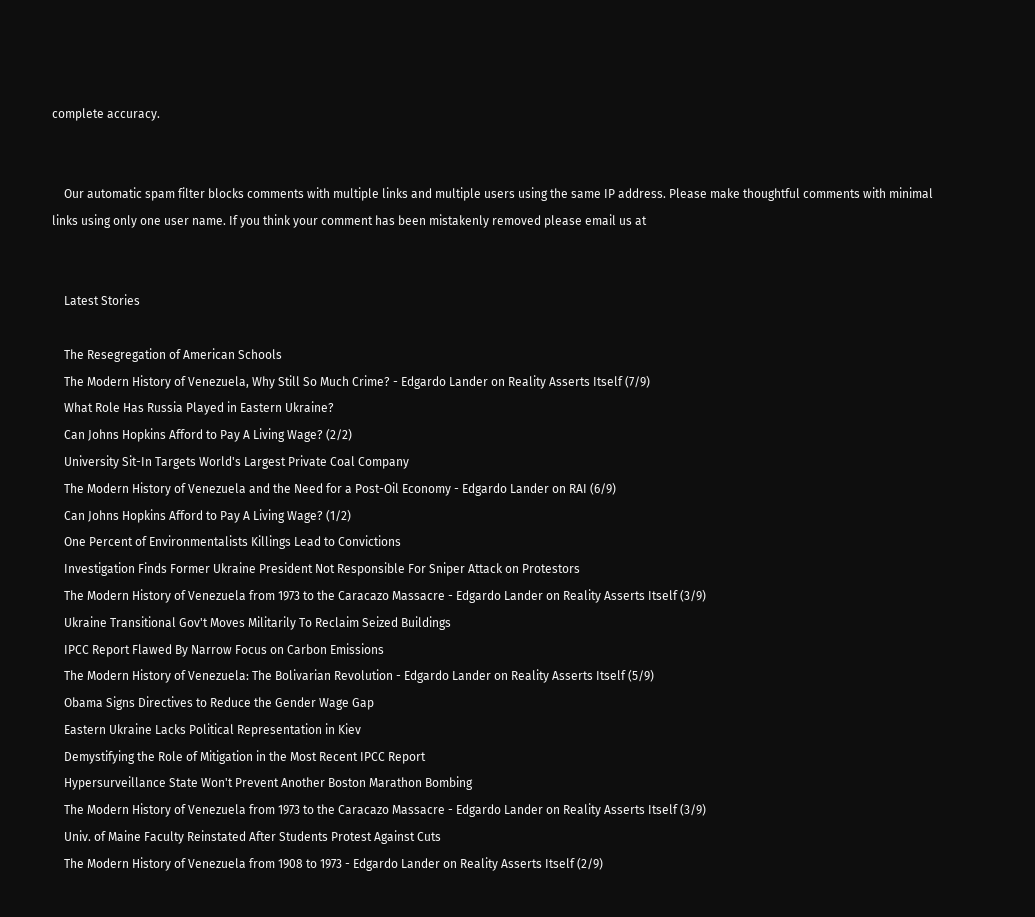complete accuracy.


    Our automatic spam filter blocks comments with multiple links and multiple users using the same IP address. Please make thoughtful comments with minimal links using only one user name. If you think your comment has been mistakenly removed please email us at


    Latest Stories

    The Resegregation of American Schools
    The Modern History of Venezuela, Why Still So Much Crime? - Edgardo Lander on Reality Asserts Itself (7/9)
    What Role Has Russia Played in Eastern Ukraine?
    Can Johns Hopkins Afford to Pay A Living Wage? (2/2)
    University Sit-In Targets World's Largest Private Coal Company
    The Modern History of Venezuela and the Need for a Post-Oil Economy - Edgardo Lander on RAI (6/9)
    Can Johns Hopkins Afford to Pay A Living Wage? (1/2)
    One Percent of Environmentalists Killings Lead to Convictions
    Investigation Finds Former Ukraine President Not Responsible For Sniper Attack on Protestors
    The Modern History of Venezuela from 1973 to the Caracazo Massacre - Edgardo Lander on Reality Asserts Itself (3/9)
    Ukraine Transitional Gov't Moves Militarily To Reclaim Seized Buildings
    IPCC Report Flawed By Narrow Focus on Carbon Emissions
    The Modern History of Venezuela: The Bolivarian Revolution - Edgardo Lander on Reality Asserts Itself (5/9)
    Obama Signs Directives to Reduce the Gender Wage Gap
    Eastern Ukraine Lacks Political Representation in Kiev
    Demystifying the Role of Mitigation in the Most Recent IPCC Report
    Hypersurveillance State Won't Prevent Another Boston Marathon Bombing
    The Modern History of Venezuela from 1973 to the Caracazo Massacre - Edgardo Lander on Reality Asserts Itself (3/9)
    Univ. of Maine Faculty Reinstated After Students Protest Against Cuts
    The Modern History of Venezuela from 1908 to 1973 - Edgardo Lander on Reality Asserts Itself (2/9)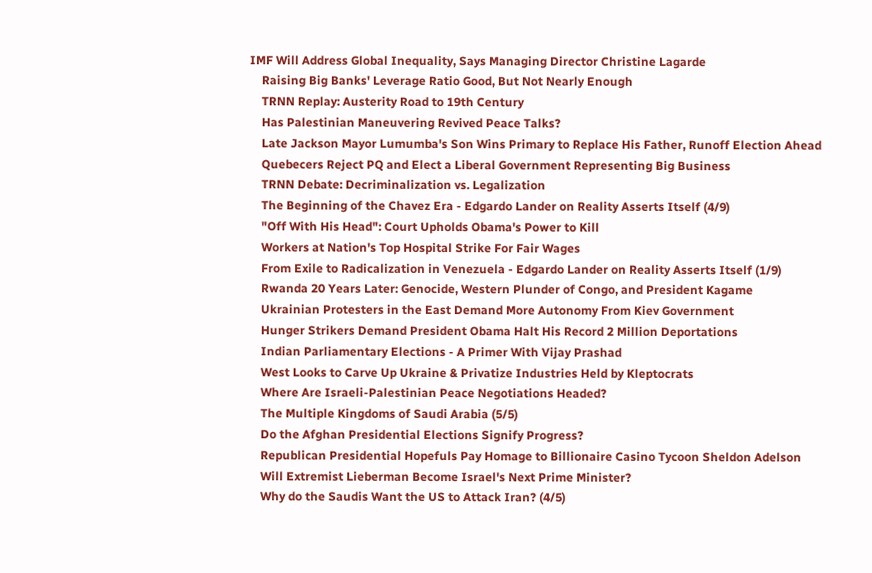IMF Will Address Global Inequality, Says Managing Director Christine Lagarde
    Raising Big Banks' Leverage Ratio Good, But Not Nearly Enough
    TRNN Replay: Austerity Road to 19th Century
    Has Palestinian Maneuvering Revived Peace Talks?
    Late Jackson Mayor Lumumba's Son Wins Primary to Replace His Father, Runoff Election Ahead
    Quebecers Reject PQ and Elect a Liberal Government Representing Big Business
    TRNN Debate: Decriminalization vs. Legalization
    The Beginning of the Chavez Era - Edgardo Lander on Reality Asserts Itself (4/9)
    "Off With His Head": Court Upholds Obama's Power to Kill
    Workers at Nation's Top Hospital Strike For Fair Wages
    From Exile to Radicalization in Venezuela - Edgardo Lander on Reality Asserts Itself (1/9)
    Rwanda 20 Years Later: Genocide, Western Plunder of Congo, and President Kagame
    Ukrainian Protesters in the East Demand More Autonomy From Kiev Government
    Hunger Strikers Demand President Obama Halt His Record 2 Million Deportations
    Indian Parliamentary Elections - A Primer With Vijay Prashad
    West Looks to Carve Up Ukraine & Privatize Industries Held by Kleptocrats
    Where Are Israeli-Palestinian Peace Negotiations Headed?
    The Multiple Kingdoms of Saudi Arabia (5/5)
    Do the Afghan Presidential Elections Signify Progress?
    Republican Presidential Hopefuls Pay Homage to Billionaire Casino Tycoon Sheldon Adelson
    Will Extremist Lieberman Become Israel's Next Prime Minister?
    Why do the Saudis Want the US to Attack Iran? (4/5)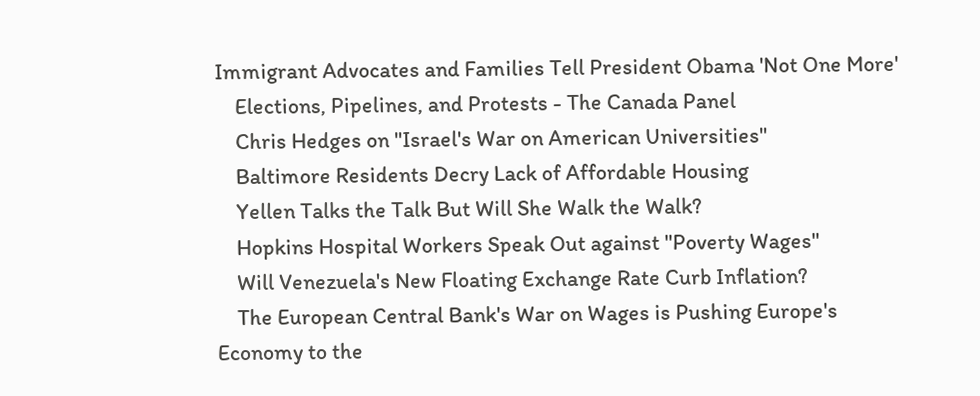Immigrant Advocates and Families Tell President Obama 'Not One More'
    Elections, Pipelines, and Protests - The Canada Panel
    Chris Hedges on "Israel's War on American Universities"
    Baltimore Residents Decry Lack of Affordable Housing
    Yellen Talks the Talk But Will She Walk the Walk?
    Hopkins Hospital Workers Speak Out against "Poverty Wages"
    Will Venezuela's New Floating Exchange Rate Curb Inflation?
    The European Central Bank's War on Wages is Pushing Europe's Economy to the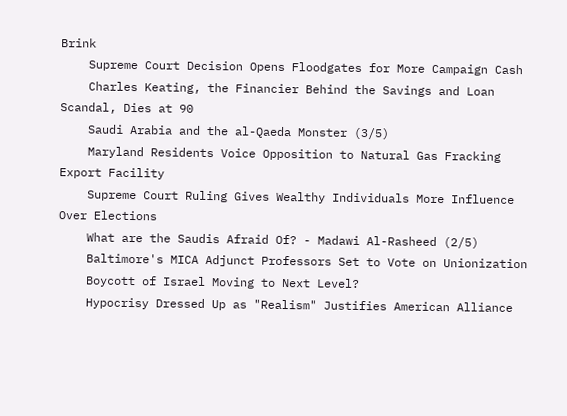Brink
    Supreme Court Decision Opens Floodgates for More Campaign Cash
    Charles Keating, the Financier Behind the Savings and Loan Scandal, Dies at 90
    Saudi Arabia and the al-Qaeda Monster (3/5)
    Maryland Residents Voice Opposition to Natural Gas Fracking Export Facility
    Supreme Court Ruling Gives Wealthy Individuals More Influence Over Elections
    What are the Saudis Afraid Of? - Madawi Al-Rasheed (2/5)
    Baltimore's MICA Adjunct Professors Set to Vote on Unionization
    Boycott of Israel Moving to Next Level?
    Hypocrisy Dressed Up as "Realism" Justifies American Alliance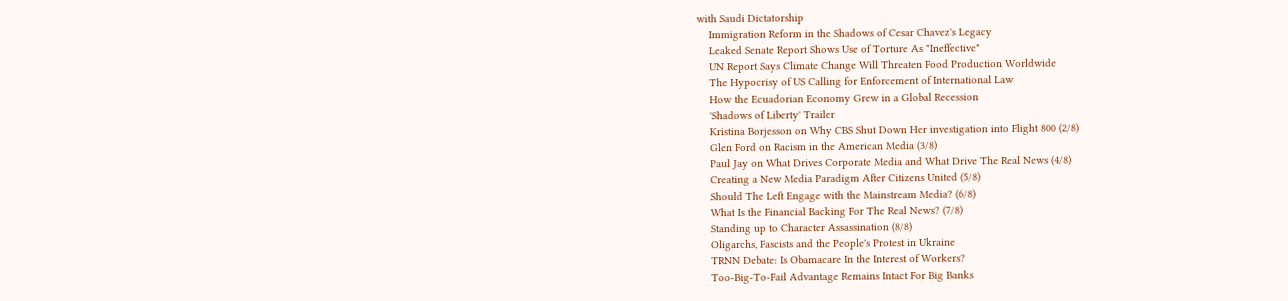with Saudi Dictatorship
    Immigration Reform in the Shadows of Cesar Chavez's Legacy
    Leaked Senate Report Shows Use of Torture As "Ineffective"
    UN Report Says Climate Change Will Threaten Food Production Worldwide
    The Hypocrisy of US Calling for Enforcement of International Law
    How the Ecuadorian Economy Grew in a Global Recession
    'Shadows of Liberty' Trailer
    Kristina Borjesson on Why CBS Shut Down Her investigation into Flight 800 (2/8)
    Glen Ford on Racism in the American Media (3/8)
    Paul Jay on What Drives Corporate Media and What Drive The Real News (4/8)
    Creating a New Media Paradigm After Citizens United (5/8)
    Should The Left Engage with the Mainstream Media? (6/8)
    What Is the Financial Backing For The Real News? (7/8)
    Standing up to Character Assassination (8/8)
    Oligarchs, Fascists and the People's Protest in Ukraine
    TRNN Debate: Is Obamacare In the Interest of Workers?
    Too-Big-To-Fail Advantage Remains Intact For Big Banks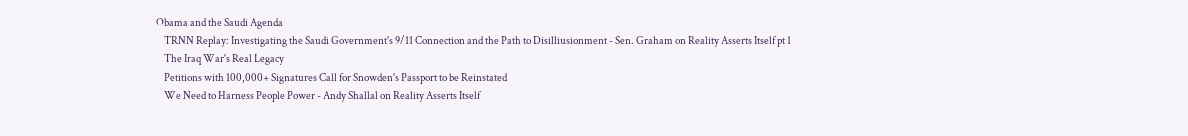Obama and the Saudi Agenda
    TRNN Replay: Investigating the Saudi Government's 9/11 Connection and the Path to Disilliusionment - Sen. Graham on Reality Asserts Itself pt 1
    The Iraq War's Real Legacy
    Petitions with 100,000+ Signatures Call for Snowden's Passport to be Reinstated
    We Need to Harness People Power - Andy Shallal on Reality Asserts Itself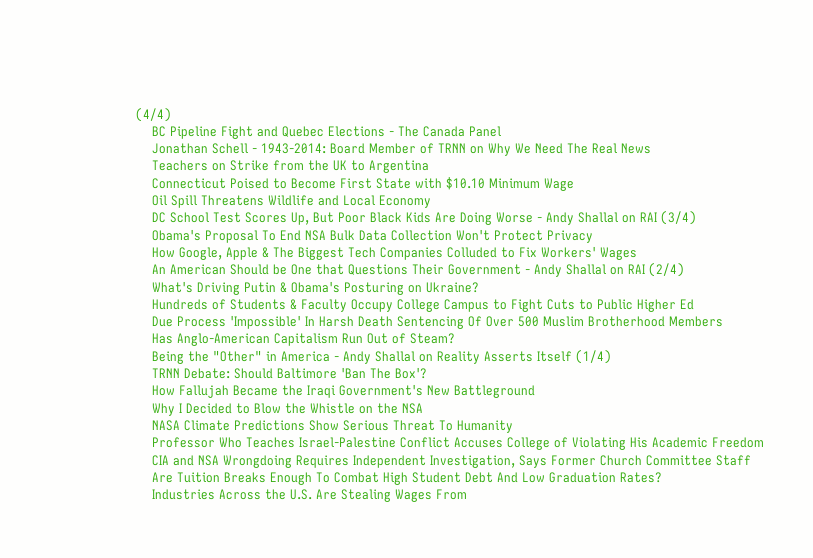(4/4)
    BC Pipeline Fight and Quebec Elections - The Canada Panel
    Jonathan Schell - 1943-2014: Board Member of TRNN on Why We Need The Real News
    Teachers on Strike from the UK to Argentina
    Connecticut Poised to Become First State with $10.10 Minimum Wage
    Oil Spill Threatens Wildlife and Local Economy
    DC School Test Scores Up, But Poor Black Kids Are Doing Worse - Andy Shallal on RAI (3/4)
    Obama's Proposal To End NSA Bulk Data Collection Won't Protect Privacy
    How Google, Apple & The Biggest Tech Companies Colluded to Fix Workers' Wages
    An American Should be One that Questions Their Government - Andy Shallal on RAI (2/4)
    What's Driving Putin & Obama's Posturing on Ukraine?
    Hundreds of Students & Faculty Occupy College Campus to Fight Cuts to Public Higher Ed
    Due Process 'Impossible' In Harsh Death Sentencing Of Over 500 Muslim Brotherhood Members
    Has Anglo-American Capitalism Run Out of Steam?
    Being the "Other" in America - Andy Shallal on Reality Asserts Itself (1/4)
    TRNN Debate: Should Baltimore 'Ban The Box'?
    How Fallujah Became the Iraqi Government's New Battleground
    Why I Decided to Blow the Whistle on the NSA
    NASA Climate Predictions Show Serious Threat To Humanity
    Professor Who Teaches Israel-Palestine Conflict Accuses College of Violating His Academic Freedom
    CIA and NSA Wrongdoing Requires Independent Investigation, Says Former Church Committee Staff
    Are Tuition Breaks Enough To Combat High Student Debt And Low Graduation Rates?
    Industries Across the U.S. Are Stealing Wages From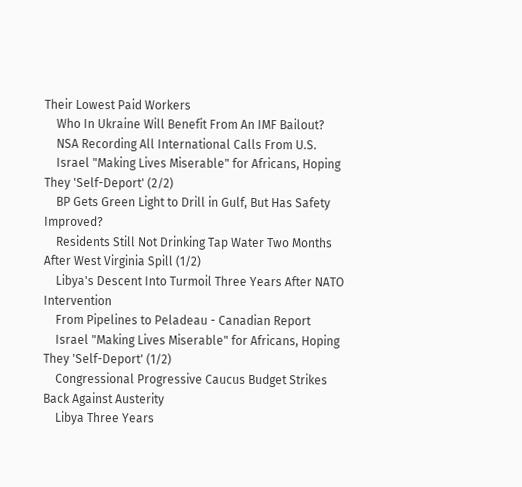Their Lowest Paid Workers
    Who In Ukraine Will Benefit From An IMF Bailout?
    NSA Recording All International Calls From U.S.
    Israel "Making Lives Miserable" for Africans, Hoping They 'Self-Deport' (2/2)
    BP Gets Green Light to Drill in Gulf, But Has Safety Improved?
    Residents Still Not Drinking Tap Water Two Months After West Virginia Spill (1/2)
    Libya's Descent Into Turmoil Three Years After NATO Intervention
    From Pipelines to Peladeau - Canadian Report
    Israel "Making Lives Miserable" for Africans, Hoping They 'Self-Deport' (1/2)
    Congressional Progressive Caucus Budget Strikes Back Against Austerity
    Libya Three Years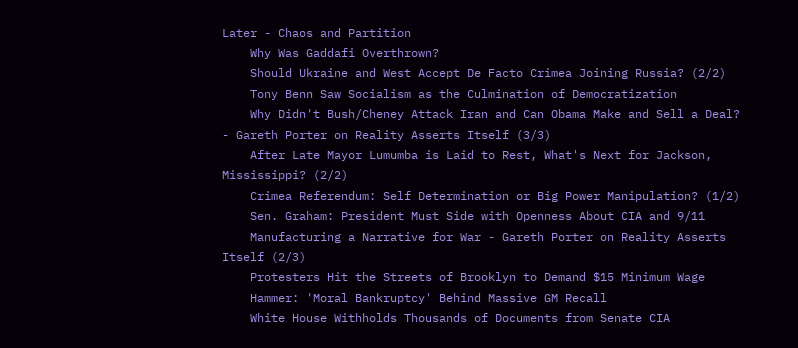Later - Chaos and Partition
    Why Was Gaddafi Overthrown?
    Should Ukraine and West Accept De Facto Crimea Joining Russia? (2/2)
    Tony Benn Saw Socialism as the Culmination of Democratization
    Why Didn't Bush/Cheney Attack Iran and Can Obama Make and Sell a Deal? - Gareth Porter on Reality Asserts Itself (3/3)
    After Late Mayor Lumumba is Laid to Rest, What's Next for Jackson, Mississippi? (2/2)
    Crimea Referendum: Self Determination or Big Power Manipulation? (1/2)
    Sen. Graham: President Must Side with Openness About CIA and 9/11
    Manufacturing a Narrative for War - Gareth Porter on Reality Asserts Itself (2/3)
    Protesters Hit the Streets of Brooklyn to Demand $15 Minimum Wage
    Hammer: 'Moral Bankruptcy' Behind Massive GM Recall
    White House Withholds Thousands of Documents from Senate CIA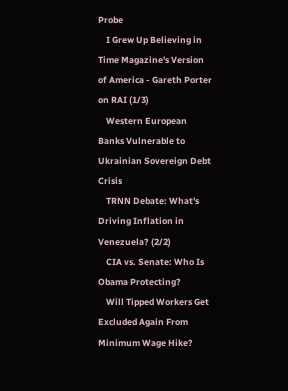Probe
    I Grew Up Believing in Time Magazine's Version of America - Gareth Porter on RAI (1/3)
    Western European Banks Vulnerable to Ukrainian Sovereign Debt Crisis
    TRNN Debate: What's Driving Inflation in Venezuela? (2/2)
    CIA vs. Senate: Who Is Obama Protecting?
    Will Tipped Workers Get Excluded Again From Minimum Wage Hike?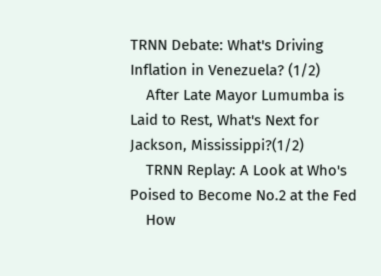TRNN Debate: What's Driving Inflation in Venezuela? (1/2)
    After Late Mayor Lumumba is Laid to Rest, What's Next for Jackson, Mississippi?(1/2)
    TRNN Replay: A Look at Who's Poised to Become No.2 at the Fed
    How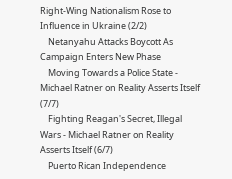Right-Wing Nationalism Rose to Influence in Ukraine (2/2)
    Netanyahu Attacks Boycott As Campaign Enters New Phase
    Moving Towards a Police State - Michael Ratner on Reality Asserts Itself (7/7)
    Fighting Reagan's Secret, Illegal Wars - Michael Ratner on Reality Asserts Itself (6/7)
    Puerto Rican Independence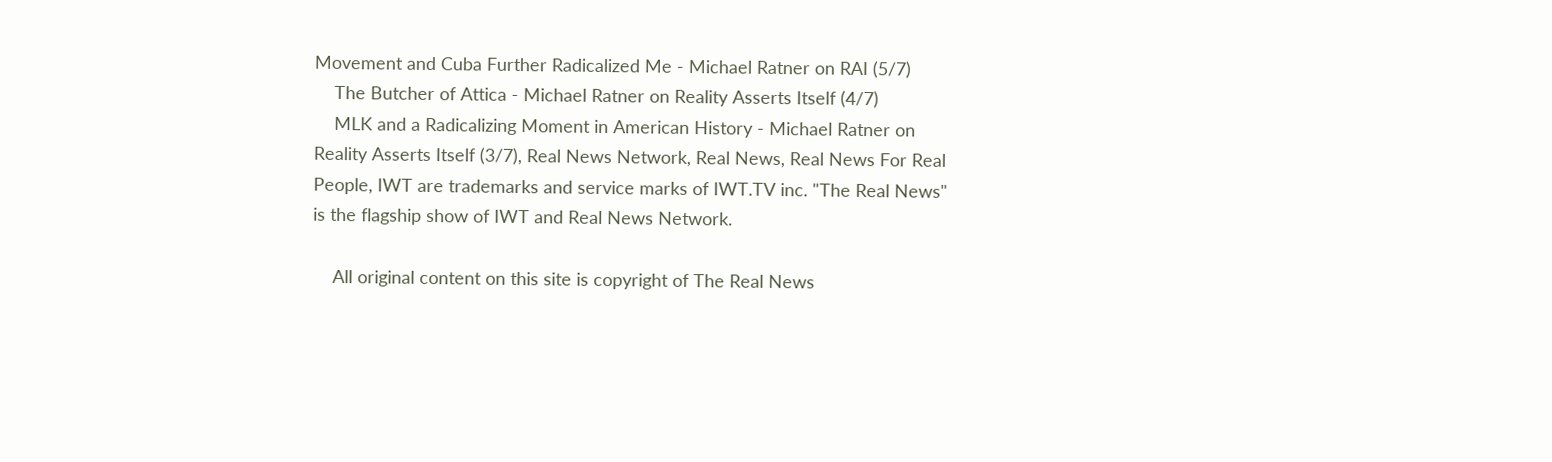Movement and Cuba Further Radicalized Me - Michael Ratner on RAI (5/7)
    The Butcher of Attica - Michael Ratner on Reality Asserts Itself (4/7)
    MLK and a Radicalizing Moment in American History - Michael Ratner on Reality Asserts Itself (3/7), Real News Network, Real News, Real News For Real People, IWT are trademarks and service marks of IWT.TV inc. "The Real News" is the flagship show of IWT and Real News Network.

    All original content on this site is copyright of The Real News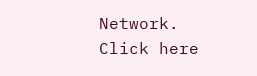Network.  Click here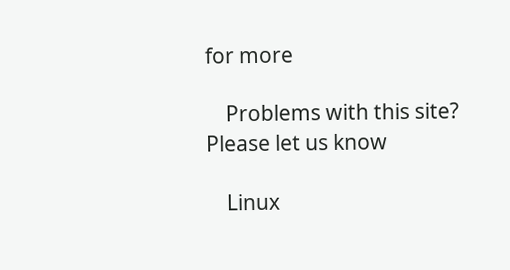for more

    Problems with this site? Please let us know

    Linux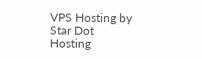VPS Hosting by Star Dot Hosting